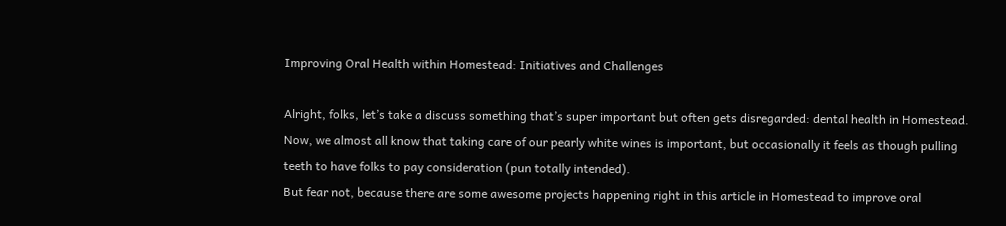Improving Oral Health within Homestead: Initiatives and Challenges

Alright, folks, let’s take a discuss something that’s super important but often gets disregarded: dental health in Homestead. Now, we almost all know that taking care of our pearly white wines is important, but occasionally it feels as though pulling teeth to have folks to pay consideration (pun totally intended).
But fear not, because there are some awesome projects happening right in this article in Homestead to improve oral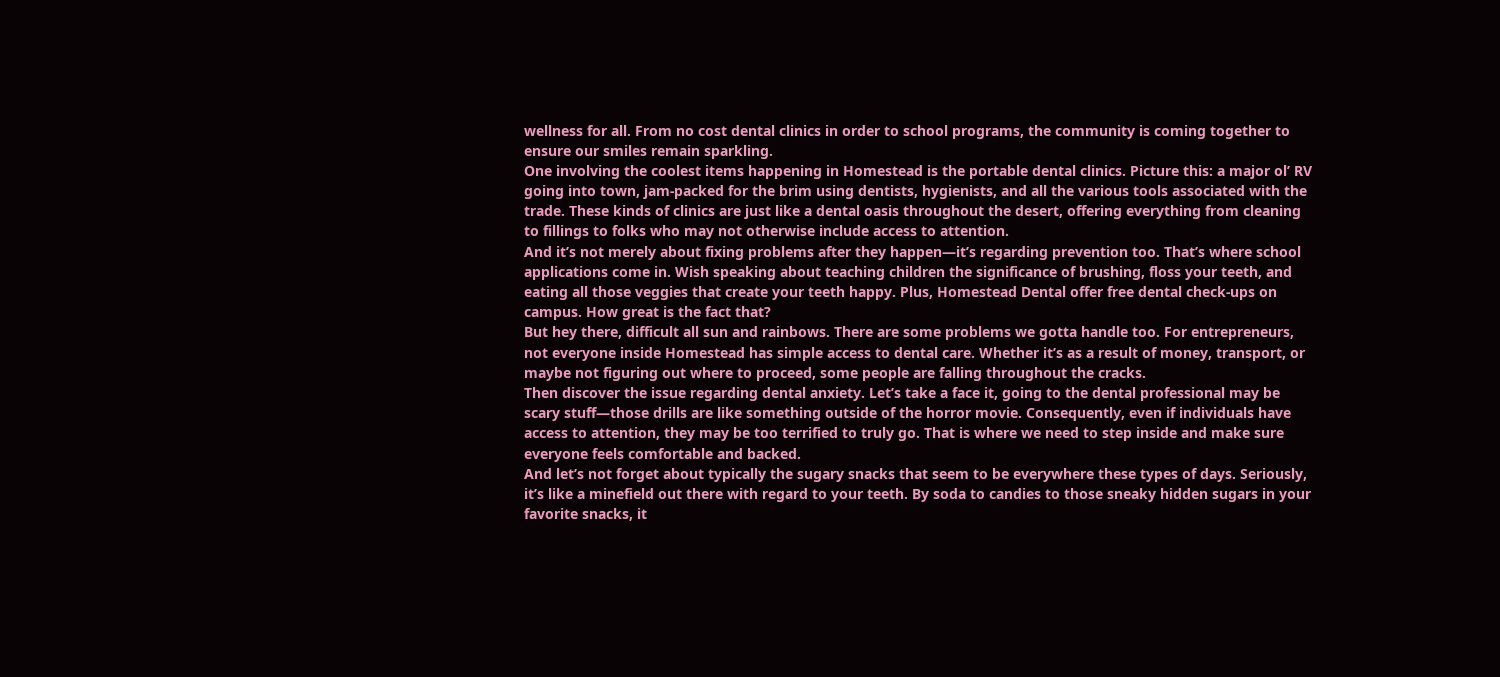wellness for all. From no cost dental clinics in order to school programs, the community is coming together to ensure our smiles remain sparkling.
One involving the coolest items happening in Homestead is the portable dental clinics. Picture this: a major ol’ RV going into town, jam-packed for the brim using dentists, hygienists, and all the various tools associated with the trade. These kinds of clinics are just like a dental oasis throughout the desert, offering everything from cleaning to fillings to folks who may not otherwise include access to attention.
And it’s not merely about fixing problems after they happen—it’s regarding prevention too. That’s where school applications come in. Wish speaking about teaching children the significance of brushing, floss your teeth, and eating all those veggies that create your teeth happy. Plus, Homestead Dental offer free dental check-ups on campus. How great is the fact that?
But hey there, difficult all sun and rainbows. There are some problems we gotta handle too. For entrepreneurs, not everyone inside Homestead has simple access to dental care. Whether it’s as a result of money, transport, or maybe not figuring out where to proceed, some people are falling throughout the cracks.
Then discover the issue regarding dental anxiety. Let’s take a face it, going to the dental professional may be scary stuff—those drills are like something outside of the horror movie. Consequently, even if individuals have access to attention, they may be too terrified to truly go. That is where we need to step inside and make sure everyone feels comfortable and backed.
And let’s not forget about typically the sugary snacks that seem to be everywhere these types of days. Seriously, it’s like a minefield out there with regard to your teeth. By soda to candies to those sneaky hidden sugars in your favorite snacks, it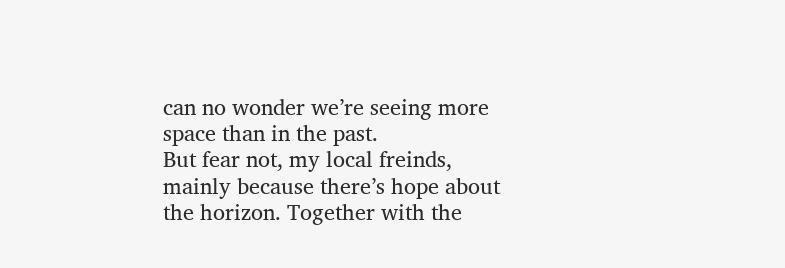can no wonder we’re seeing more space than in the past.
But fear not, my local freinds, mainly because there’s hope about the horizon. Together with the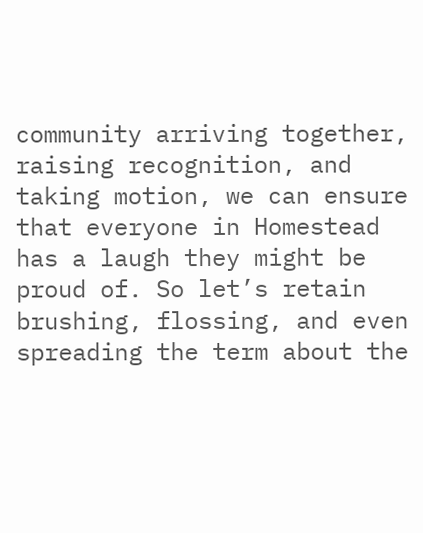community arriving together, raising recognition, and taking motion, we can ensure that everyone in Homestead has a laugh they might be proud of. So let’s retain brushing, flossing, and even spreading the term about the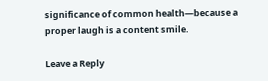significance of common health—because a proper laugh is a content smile.

Leave a Reply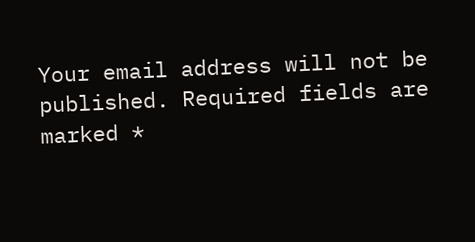Your email address will not be published. Required fields are marked *